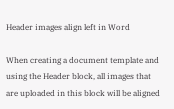Header images align left in Word

When creating a document template and using the Header block, all images that are uploaded in this block will be aligned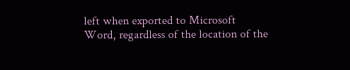left when exported to Microsoft Word, regardless of the location of the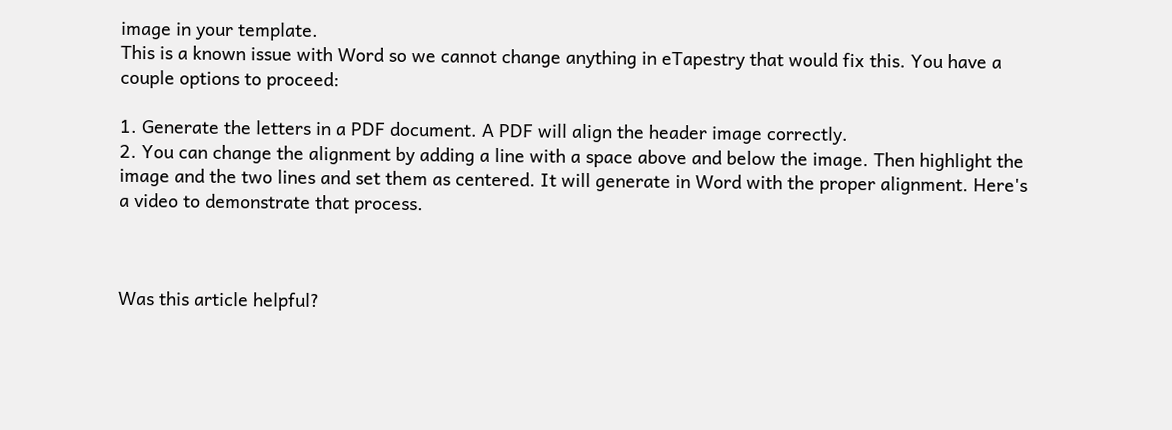image in your template.
This is a known issue with Word so we cannot change anything in eTapestry that would fix this. You have a couple options to proceed:

1. Generate the letters in a PDF document. A PDF will align the header image correctly.
2. You can change the alignment by adding a line with a space above and below the image. Then highlight the image and the two lines and set them as centered. It will generate in Word with the proper alignment. Here's a video to demonstrate that process.



Was this article helpful?